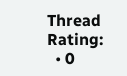Thread Rating:
  • 0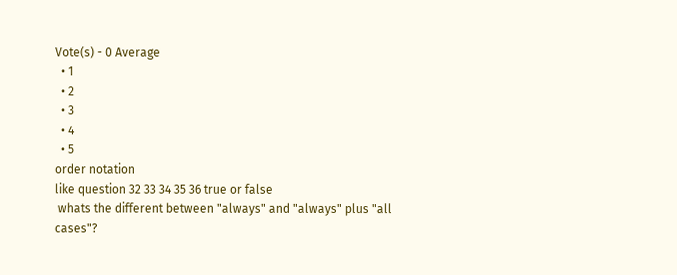Vote(s) - 0 Average
  • 1
  • 2
  • 3
  • 4
  • 5
order notation
like question 32 33 34 35 36 true or false
 whats the different between "always" and "always" plus "all cases"?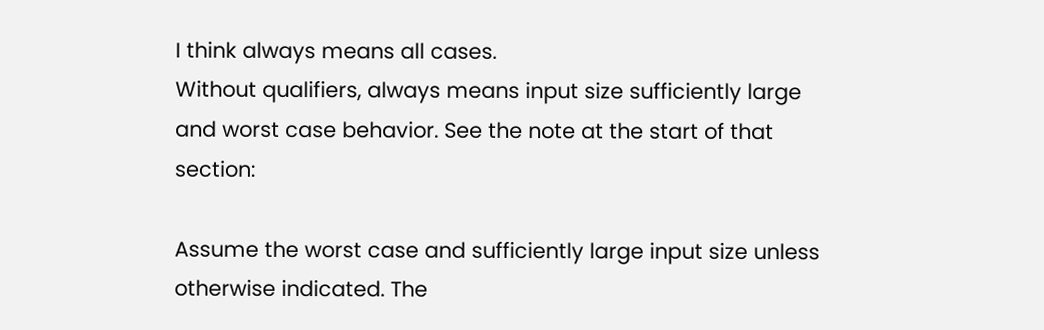I think always means all cases.
Without qualifiers, always means input size sufficiently large and worst case behavior. See the note at the start of that section:

Assume the worst case and sufficiently large input size unless otherwise indicated. The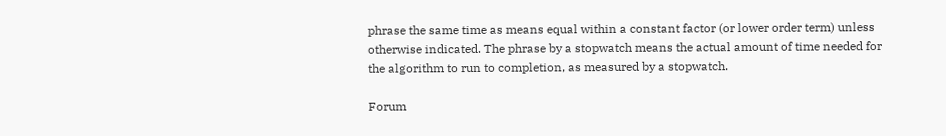phrase the same time as means equal within a constant factor (or lower order term) unless otherwise indicated. The phrase by a stopwatch means the actual amount of time needed for the algorithm to run to completion, as measured by a stopwatch.

Forum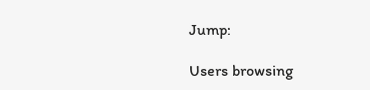Jump:

Users browsing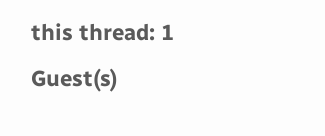this thread: 1 Guest(s)